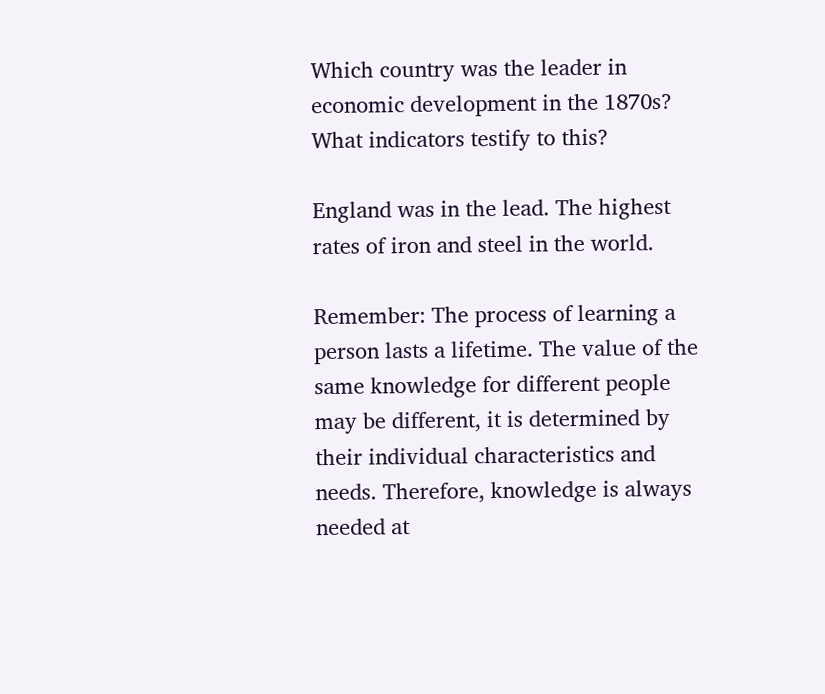Which country was the leader in economic development in the 1870s? What indicators testify to this?

England was in the lead. The highest rates of iron and steel in the world.

Remember: The process of learning a person lasts a lifetime. The value of the same knowledge for different people may be different, it is determined by their individual characteristics and needs. Therefore, knowledge is always needed at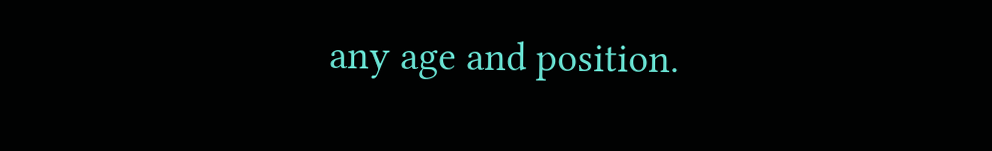any age and position.